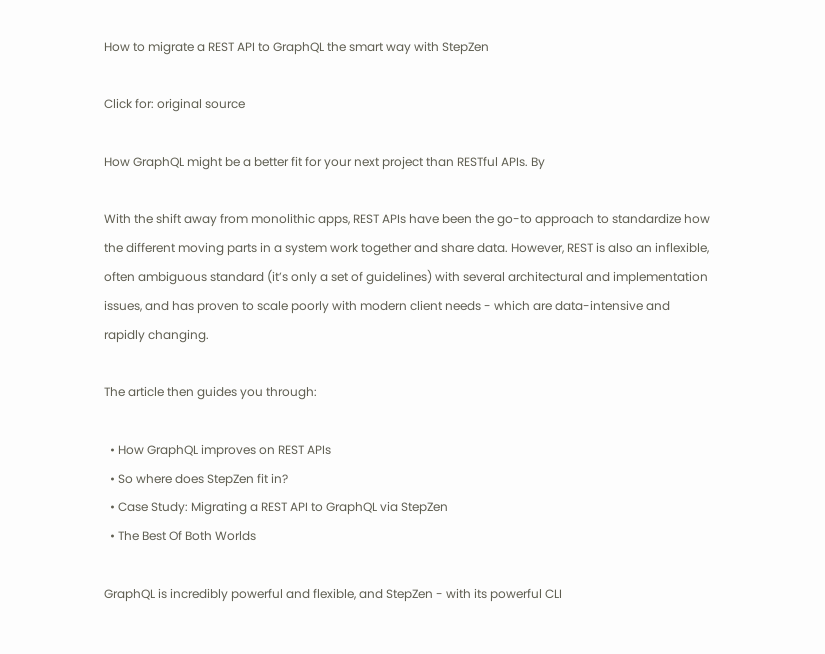How to migrate a REST API to GraphQL the smart way with StepZen

Click for: original source

How GraphQL might be a better fit for your next project than RESTful APIs. By

With the shift away from monolithic apps, REST APIs have been the go-to approach to standardize how the different moving parts in a system work together and share data. However, REST is also an inflexible, often ambiguous standard (it’s only a set of guidelines) with several architectural and implementation issues, and has proven to scale poorly with modern client needs - which are data-intensive and rapidly changing.

The article then guides you through:

  • How GraphQL improves on REST APIs
  • So where does StepZen fit in?
  • Case Study: Migrating a REST API to GraphQL via StepZen
  • The Best Of Both Worlds

GraphQL is incredibly powerful and flexible, and StepZen - with its powerful CLI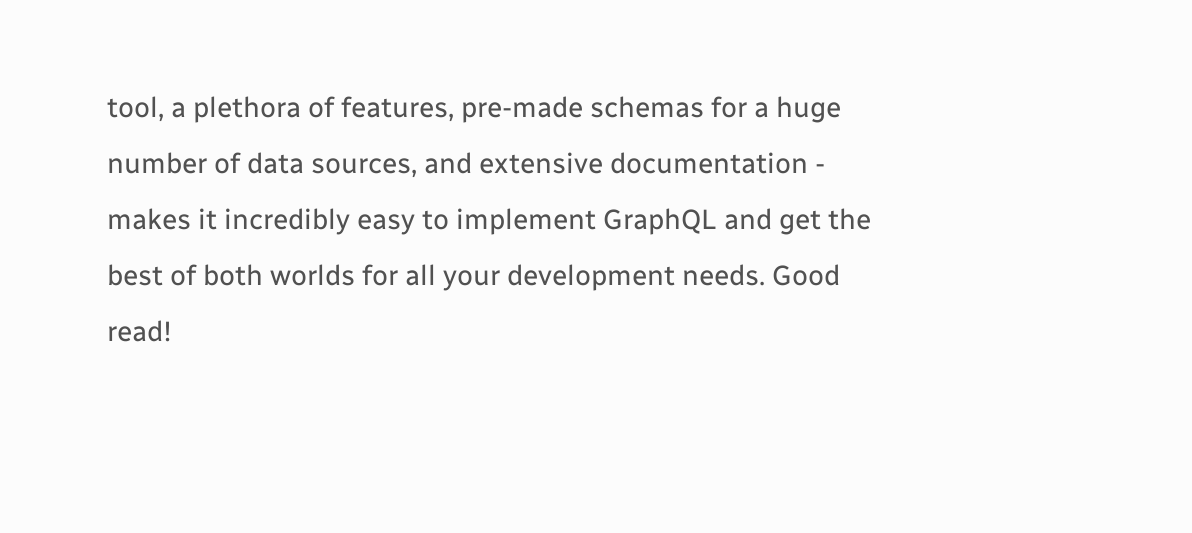tool, a plethora of features, pre-made schemas for a huge number of data sources, and extensive documentation - makes it incredibly easy to implement GraphQL and get the best of both worlds for all your development needs. Good read!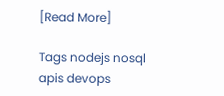[Read More]

Tags nodejs nosql apis devops